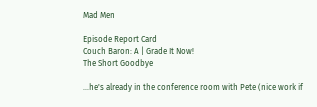Mad Men

Episode Report Card
Couch Baron: A | Grade It Now!
The Short Goodbye

...he's already in the conference room with Pete (nice work if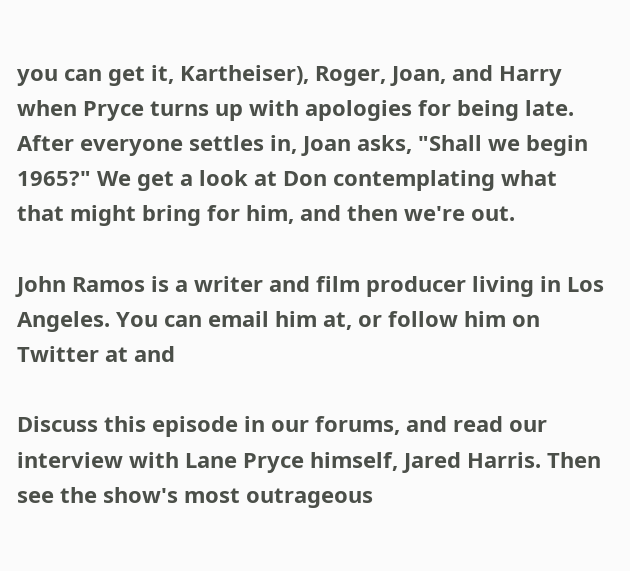you can get it, Kartheiser), Roger, Joan, and Harry when Pryce turns up with apologies for being late. After everyone settles in, Joan asks, "Shall we begin 1965?" We get a look at Don contemplating what that might bring for him, and then we're out.

John Ramos is a writer and film producer living in Los Angeles. You can email him at, or follow him on Twitter at and

Discuss this episode in our forums, and read our interview with Lane Pryce himself, Jared Harris. Then see the show's most outrageous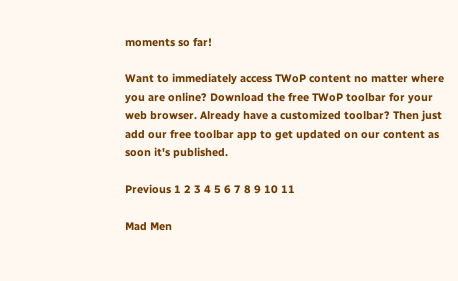moments so far!

Want to immediately access TWoP content no matter where you are online? Download the free TWoP toolbar for your web browser. Already have a customized toolbar? Then just add our free toolbar app to get updated on our content as soon it's published.

Previous 1 2 3 4 5 6 7 8 9 10 11

Mad Men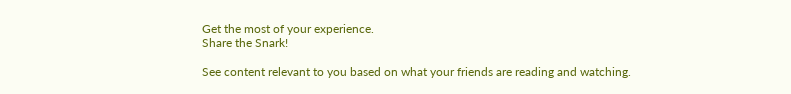Get the most of your experience.
Share the Snark!

See content relevant to you based on what your friends are reading and watching.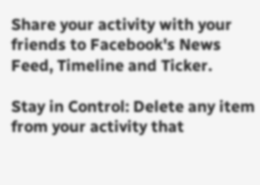Share your activity with your friends to Facebook's News Feed, Timeline and Ticker.

Stay in Control: Delete any item from your activity that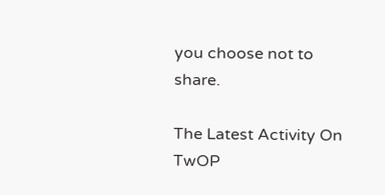you choose not to share.

The Latest Activity On TwOP